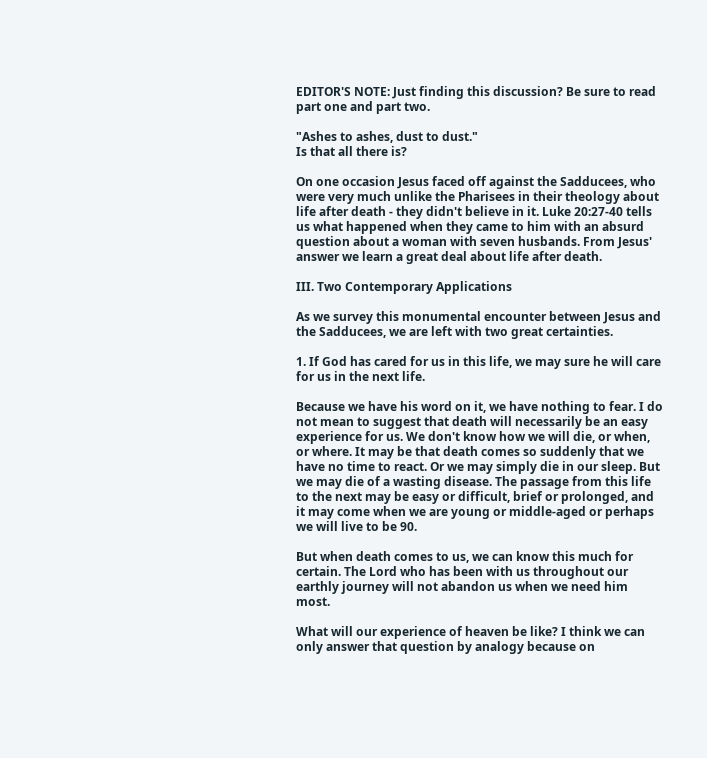EDITOR'S NOTE: Just finding this discussion? Be sure to read part one and part two.

"Ashes to ashes, dust to dust."
Is that all there is?

On one occasion Jesus faced off against the Sadducees, who were very much unlike the Pharisees in their theology about life after death - they didn't believe in it. Luke 20:27-40 tells us what happened when they came to him with an absurd question about a woman with seven husbands. From Jesus' answer we learn a great deal about life after death.

III. Two Contemporary Applications

As we survey this monumental encounter between Jesus and the Sadducees, we are left with two great certainties.

1. If God has cared for us in this life, we may sure he will care for us in the next life.

Because we have his word on it, we have nothing to fear. I do not mean to suggest that death will necessarily be an easy experience for us. We don't know how we will die, or when, or where. It may be that death comes so suddenly that we have no time to react. Or we may simply die in our sleep. But we may die of a wasting disease. The passage from this life to the next may be easy or difficult, brief or prolonged, and it may come when we are young or middle-aged or perhaps we will live to be 90.

But when death comes to us, we can know this much for certain. The Lord who has been with us throughout our earthly journey will not abandon us when we need him most.

What will our experience of heaven be like? I think we can only answer that question by analogy because on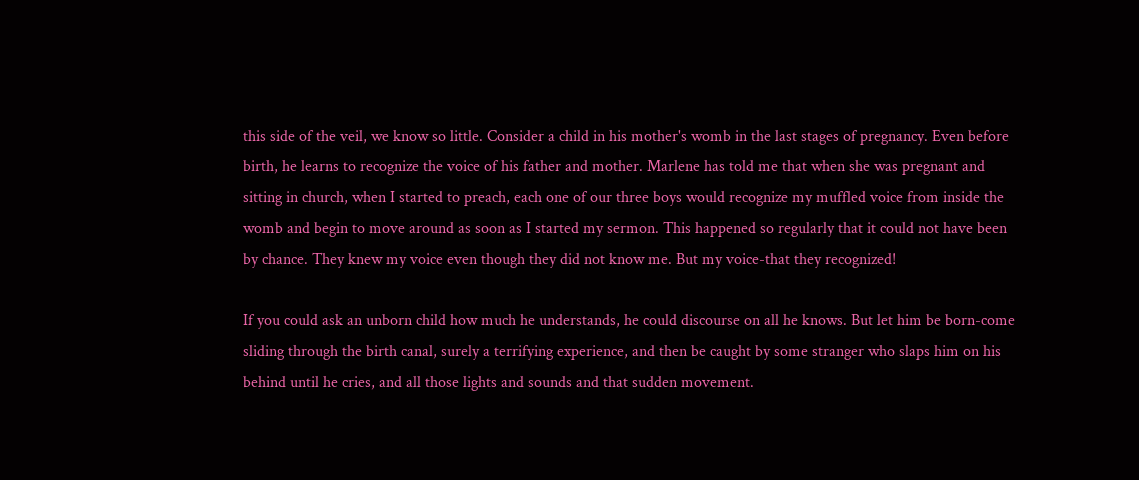this side of the veil, we know so little. Consider a child in his mother's womb in the last stages of pregnancy. Even before birth, he learns to recognize the voice of his father and mother. Marlene has told me that when she was pregnant and sitting in church, when I started to preach, each one of our three boys would recognize my muffled voice from inside the womb and begin to move around as soon as I started my sermon. This happened so regularly that it could not have been by chance. They knew my voice even though they did not know me. But my voice-that they recognized!

If you could ask an unborn child how much he understands, he could discourse on all he knows. But let him be born-come sliding through the birth canal, surely a terrifying experience, and then be caught by some stranger who slaps him on his behind until he cries, and all those lights and sounds and that sudden movement.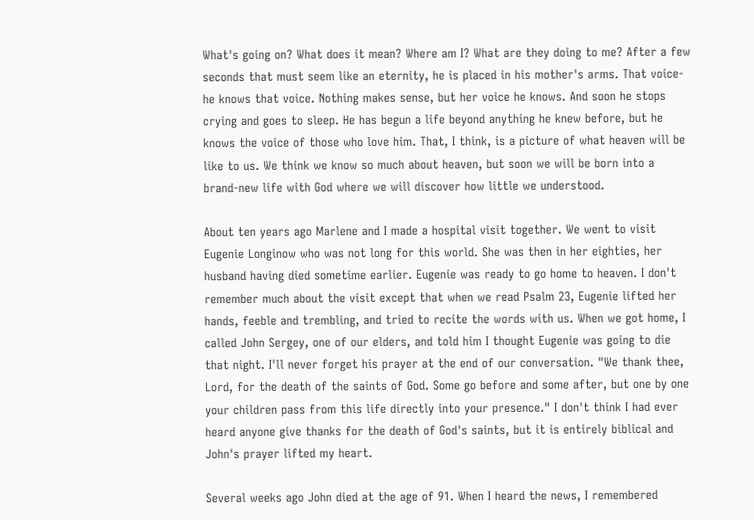What's going on? What does it mean? Where am I? What are they doing to me? After a few seconds that must seem like an eternity, he is placed in his mother's arms. That voice-he knows that voice. Nothing makes sense, but her voice he knows. And soon he stops crying and goes to sleep. He has begun a life beyond anything he knew before, but he knows the voice of those who love him. That, I think, is a picture of what heaven will be like to us. We think we know so much about heaven, but soon we will be born into a brand-new life with God where we will discover how little we understood.

About ten years ago Marlene and I made a hospital visit together. We went to visit Eugenie Longinow who was not long for this world. She was then in her eighties, her husband having died sometime earlier. Eugenie was ready to go home to heaven. I don't remember much about the visit except that when we read Psalm 23, Eugenie lifted her hands, feeble and trembling, and tried to recite the words with us. When we got home, I called John Sergey, one of our elders, and told him I thought Eugenie was going to die that night. I'll never forget his prayer at the end of our conversation. "We thank thee, Lord, for the death of the saints of God. Some go before and some after, but one by one your children pass from this life directly into your presence." I don't think I had ever heard anyone give thanks for the death of God's saints, but it is entirely biblical and John's prayer lifted my heart.

Several weeks ago John died at the age of 91. When I heard the news, I remembered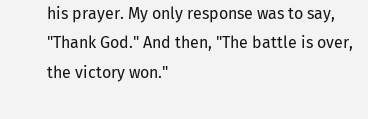his prayer. My only response was to say, "Thank God." And then, "The battle is over, the victory won."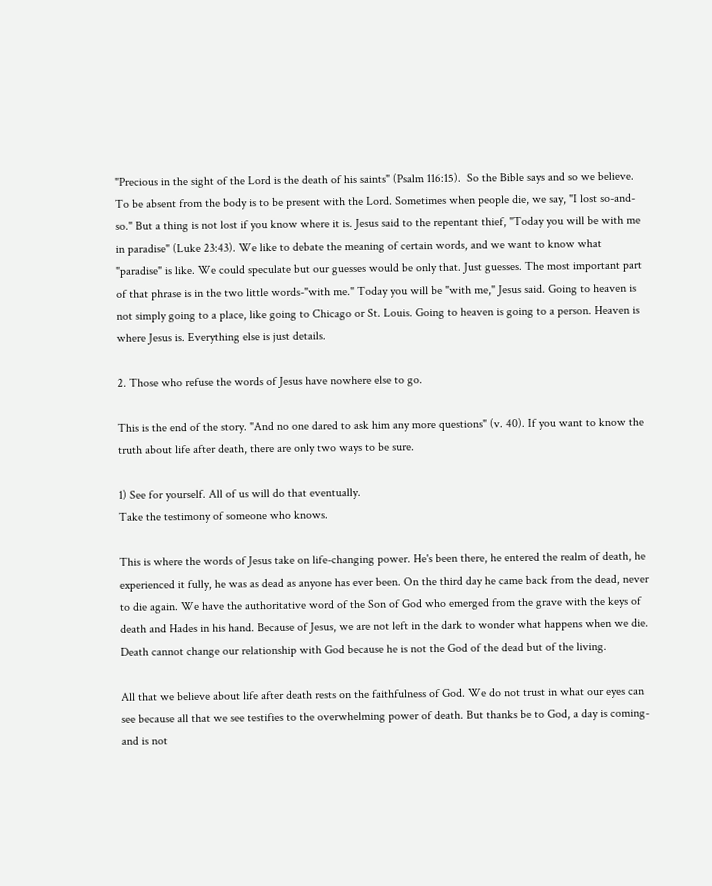"Precious in the sight of the Lord is the death of his saints" (Psalm 116:15).  So the Bible says and so we believe. To be absent from the body is to be present with the Lord. Sometimes when people die, we say, "I lost so-and-so." But a thing is not lost if you know where it is. Jesus said to the repentant thief, "Today you will be with me in paradise" (Luke 23:43). We like to debate the meaning of certain words, and we want to know what "paradise" is like. We could speculate but our guesses would be only that. Just guesses. The most important part of that phrase is in the two little words-"with me." Today you will be "with me," Jesus said. Going to heaven is not simply going to a place, like going to Chicago or St. Louis. Going to heaven is going to a person. Heaven is where Jesus is. Everything else is just details.

2. Those who refuse the words of Jesus have nowhere else to go.

This is the end of the story. "And no one dared to ask him any more questions" (v. 40). If you want to know the truth about life after death, there are only two ways to be sure.

1) See for yourself. All of us will do that eventually.
Take the testimony of someone who knows.

This is where the words of Jesus take on life-changing power. He's been there, he entered the realm of death, he experienced it fully, he was as dead as anyone has ever been. On the third day he came back from the dead, never to die again. We have the authoritative word of the Son of God who emerged from the grave with the keys of death and Hades in his hand. Because of Jesus, we are not left in the dark to wonder what happens when we die. Death cannot change our relationship with God because he is not the God of the dead but of the living.

All that we believe about life after death rests on the faithfulness of God. We do not trust in what our eyes can see because all that we see testifies to the overwhelming power of death. But thanks be to God, a day is coming-and is not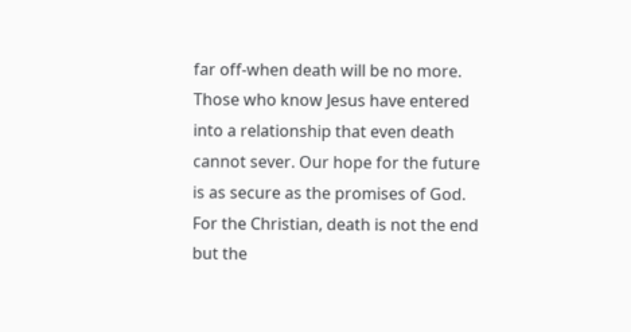far off-when death will be no more. Those who know Jesus have entered into a relationship that even death cannot sever. Our hope for the future is as secure as the promises of God. For the Christian, death is not the end but the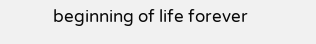beginning of life forever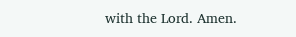with the Lord. Amen.